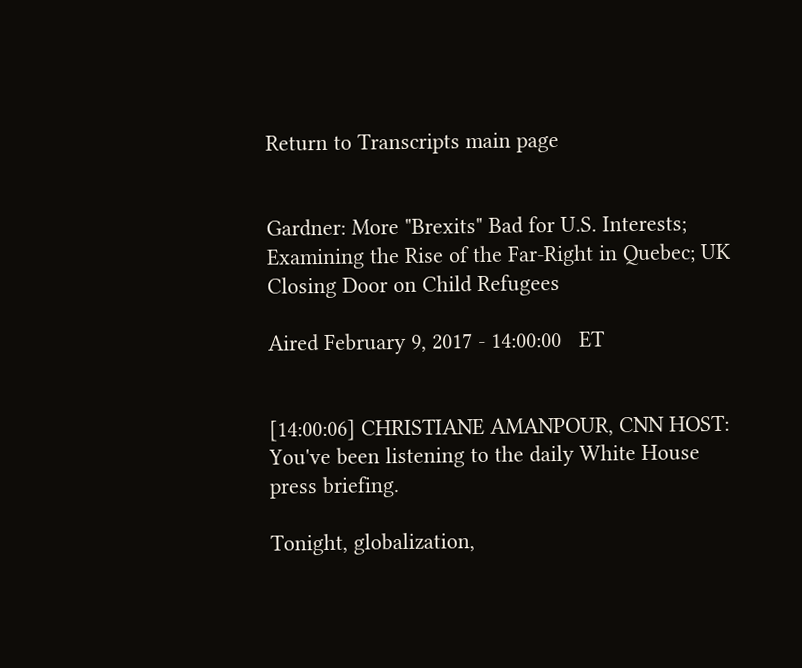Return to Transcripts main page


Gardner: More "Brexits" Bad for U.S. Interests; Examining the Rise of the Far-Right in Quebec; UK Closing Door on Child Refugees

Aired February 9, 2017 - 14:00:00   ET


[14:00:06] CHRISTIANE AMANPOUR, CNN HOST: You've been listening to the daily White House press briefing.

Tonight, globalization,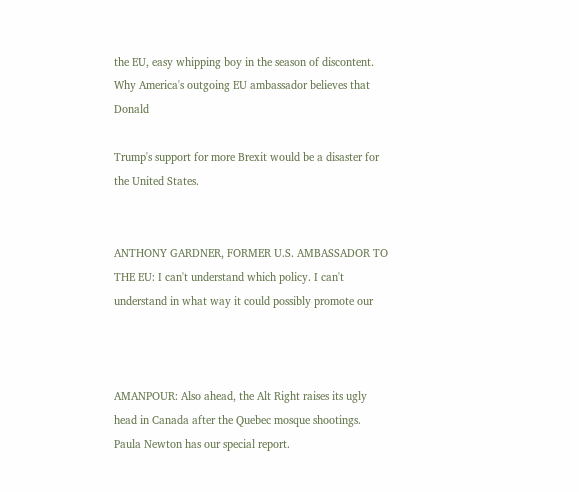the EU, easy whipping boy in the season of discontent. Why America's outgoing EU ambassador believes that Donald

Trump's support for more Brexit would be a disaster for the United States.


ANTHONY GARDNER, FORMER U.S. AMBASSADOR TO THE EU: I can't understand which policy. I can't understand in what way it could possibly promote our



AMANPOUR: Also ahead, the Alt Right raises its ugly head in Canada after the Quebec mosque shootings. Paula Newton has our special report.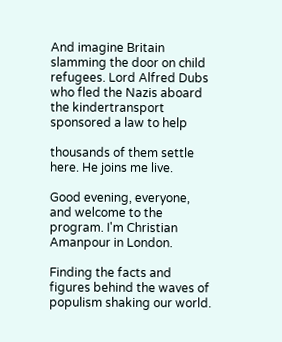And imagine Britain slamming the door on child refugees. Lord Alfred Dubs who fled the Nazis aboard the kindertransport sponsored a law to help

thousands of them settle here. He joins me live.

Good evening, everyone, and welcome to the program. I'm Christian Amanpour in London.

Finding the facts and figures behind the waves of populism shaking our world.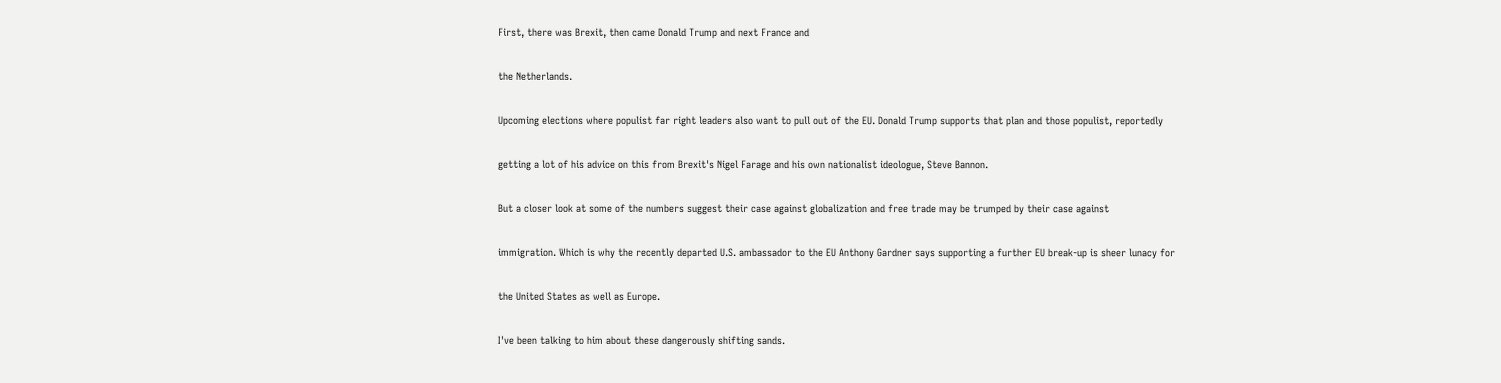First, there was Brexit, then came Donald Trump and next France and

the Netherlands.

Upcoming elections where populist far right leaders also want to pull out of the EU. Donald Trump supports that plan and those populist, reportedly

getting a lot of his advice on this from Brexit's Nigel Farage and his own nationalist ideologue, Steve Bannon.

But a closer look at some of the numbers suggest their case against globalization and free trade may be trumped by their case against

immigration. Which is why the recently departed U.S. ambassador to the EU Anthony Gardner says supporting a further EU break-up is sheer lunacy for

the United States as well as Europe.

I've been talking to him about these dangerously shifting sands.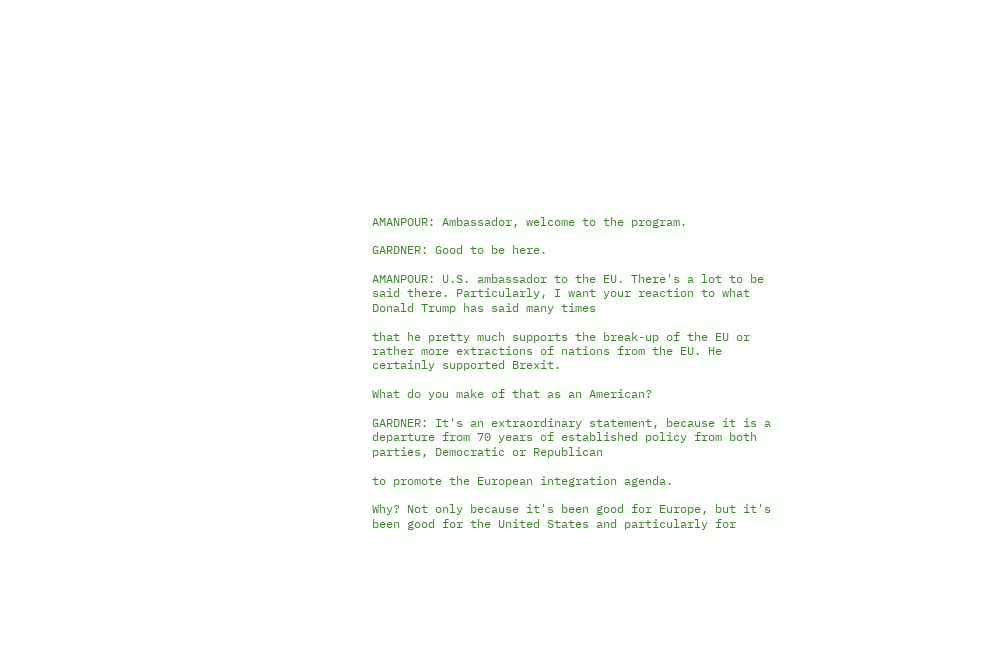AMANPOUR: Ambassador, welcome to the program.

GARDNER: Good to be here.

AMANPOUR: U.S. ambassador to the EU. There's a lot to be said there. Particularly, I want your reaction to what Donald Trump has said many times

that he pretty much supports the break-up of the EU or rather more extractions of nations from the EU. He certainly supported Brexit.

What do you make of that as an American?

GARDNER: It's an extraordinary statement, because it is a departure from 70 years of established policy from both parties, Democratic or Republican

to promote the European integration agenda.

Why? Not only because it's been good for Europe, but it's been good for the United States and particularly for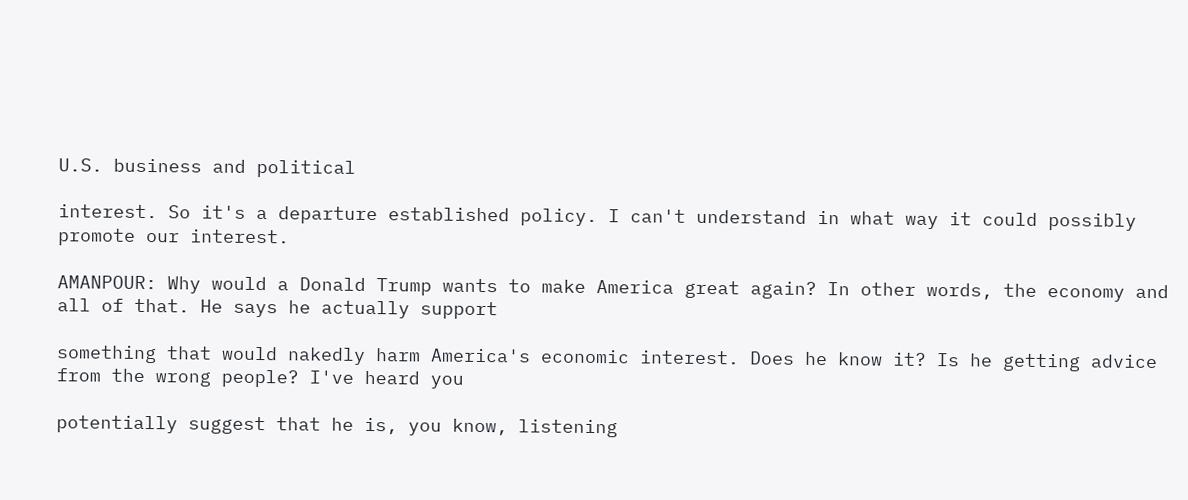U.S. business and political

interest. So it's a departure established policy. I can't understand in what way it could possibly promote our interest.

AMANPOUR: Why would a Donald Trump wants to make America great again? In other words, the economy and all of that. He says he actually support

something that would nakedly harm America's economic interest. Does he know it? Is he getting advice from the wrong people? I've heard you

potentially suggest that he is, you know, listening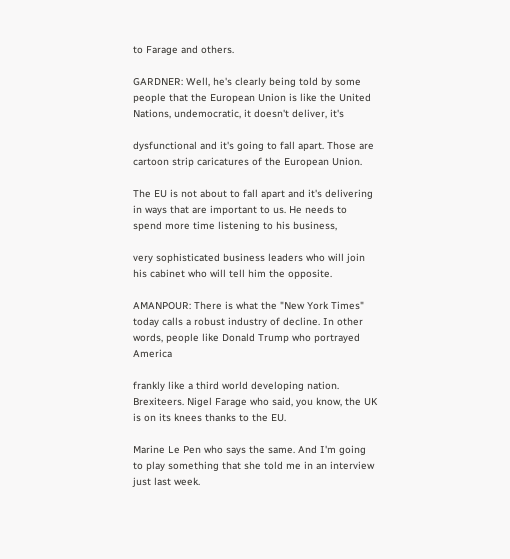to Farage and others.

GARDNER: Well, he's clearly being told by some people that the European Union is like the United Nations, undemocratic, it doesn't deliver, it's

dysfunctional and it's going to fall apart. Those are cartoon strip caricatures of the European Union.

The EU is not about to fall apart and it's delivering in ways that are important to us. He needs to spend more time listening to his business,

very sophisticated business leaders who will join his cabinet who will tell him the opposite.

AMANPOUR: There is what the "New York Times" today calls a robust industry of decline. In other words, people like Donald Trump who portrayed America

frankly like a third world developing nation. Brexiteers. Nigel Farage who said, you know, the UK is on its knees thanks to the EU.

Marine Le Pen who says the same. And I'm going to play something that she told me in an interview just last week.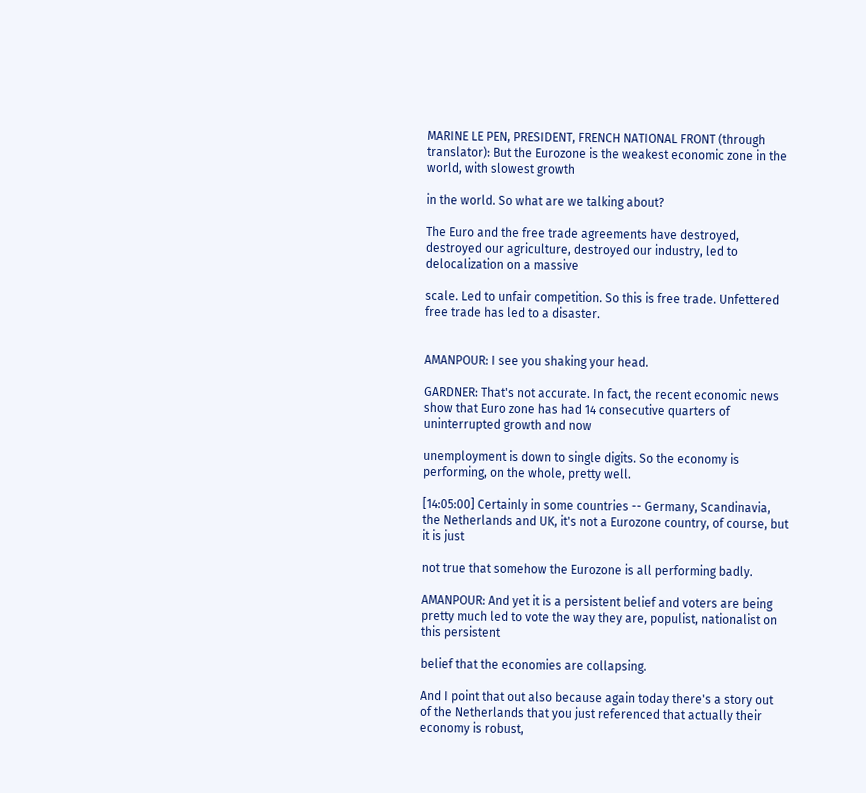MARINE LE PEN, PRESIDENT, FRENCH NATIONAL FRONT (through translator): But the Eurozone is the weakest economic zone in the world, with slowest growth

in the world. So what are we talking about?

The Euro and the free trade agreements have destroyed, destroyed our agriculture, destroyed our industry, led to delocalization on a massive

scale. Led to unfair competition. So this is free trade. Unfettered free trade has led to a disaster.


AMANPOUR: I see you shaking your head.

GARDNER: That's not accurate. In fact, the recent economic news show that Euro zone has had 14 consecutive quarters of uninterrupted growth and now

unemployment is down to single digits. So the economy is performing, on the whole, pretty well.

[14:05:00] Certainly in some countries -- Germany, Scandinavia, the Netherlands and UK, it's not a Eurozone country, of course, but it is just

not true that somehow the Eurozone is all performing badly.

AMANPOUR: And yet it is a persistent belief and voters are being pretty much led to vote the way they are, populist, nationalist on this persistent

belief that the economies are collapsing.

And I point that out also because again today there's a story out of the Netherlands that you just referenced that actually their economy is robust,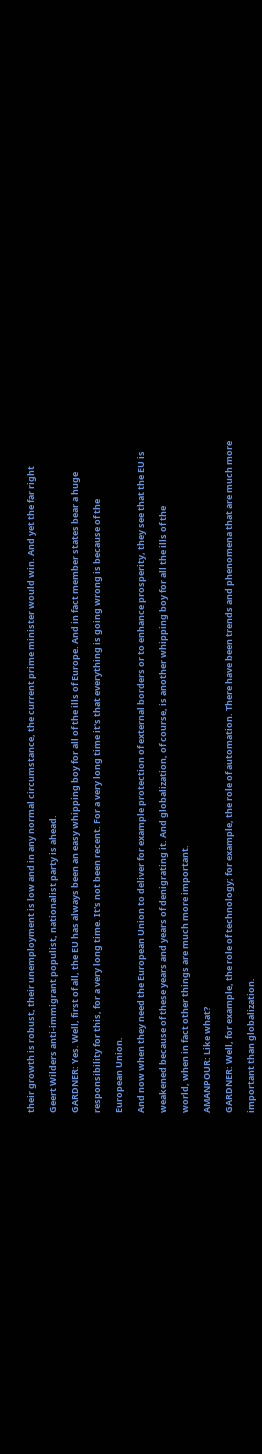their growth is robust, their unemployment is low and in any normal circumstance, the current prime minister would win. And yet the far right

Geert Wilders anti-immigrant populist, nationalist party is ahead.

GARDNER: Yes. Well, first of all, the EU has always been an easy whipping boy for all of the ills of Europe. And in fact member states bear a huge

responsibility for this, for a very long time. It's not been recent. For a very long time it's that everything is going wrong is because of the

European Union.

And now when they need the European Union to deliver for example protection of external borders or to enhance prosperity, they see that the EU is

weakened because of these years and years of denigrating it. And globalization, of course, is another whipping boy for all the ills of the

world, when in fact other things are much more important.

AMANPOUR: Like what?

GARDNER: Well, for example, the role of technology; for example, the role of automation. There have been trends and phenomena that are much more

important than globalization.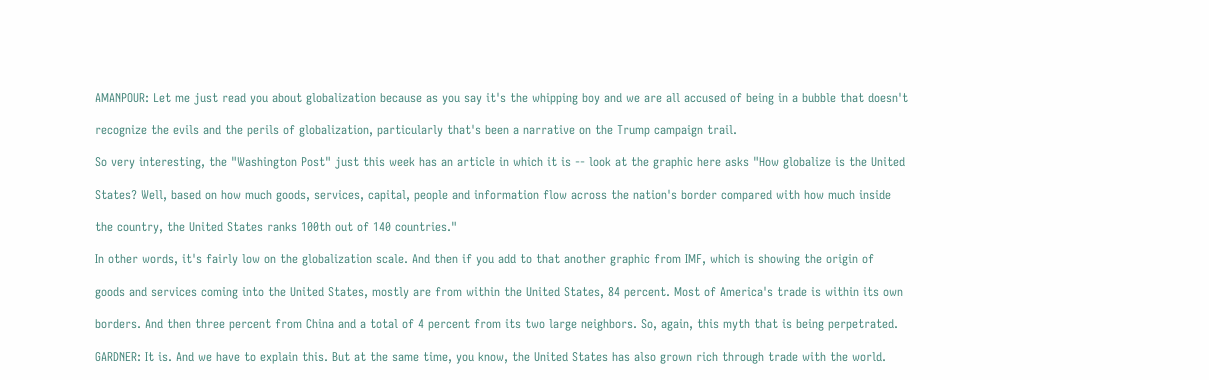AMANPOUR: Let me just read you about globalization because as you say it's the whipping boy and we are all accused of being in a bubble that doesn't

recognize the evils and the perils of globalization, particularly that's been a narrative on the Trump campaign trail.

So very interesting, the "Washington Post" just this week has an article in which it is -- look at the graphic here asks "How globalize is the United

States? Well, based on how much goods, services, capital, people and information flow across the nation's border compared with how much inside

the country, the United States ranks 100th out of 140 countries."

In other words, it's fairly low on the globalization scale. And then if you add to that another graphic from IMF, which is showing the origin of

goods and services coming into the United States, mostly are from within the United States, 84 percent. Most of America's trade is within its own

borders. And then three percent from China and a total of 4 percent from its two large neighbors. So, again, this myth that is being perpetrated.

GARDNER: It is. And we have to explain this. But at the same time, you know, the United States has also grown rich through trade with the world.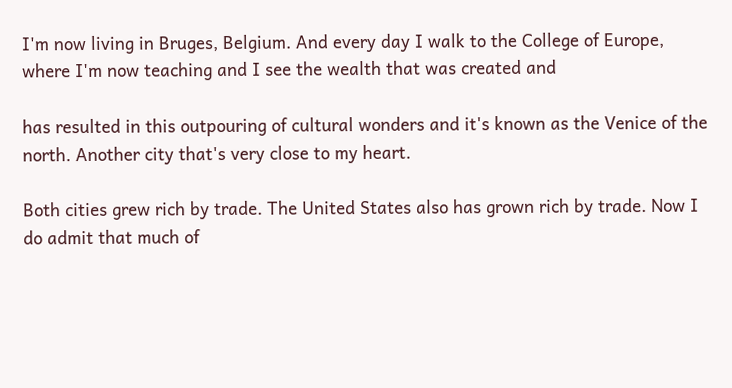I'm now living in Bruges, Belgium. And every day I walk to the College of Europe, where I'm now teaching and I see the wealth that was created and

has resulted in this outpouring of cultural wonders and it's known as the Venice of the north. Another city that's very close to my heart.

Both cities grew rich by trade. The United States also has grown rich by trade. Now I do admit that much of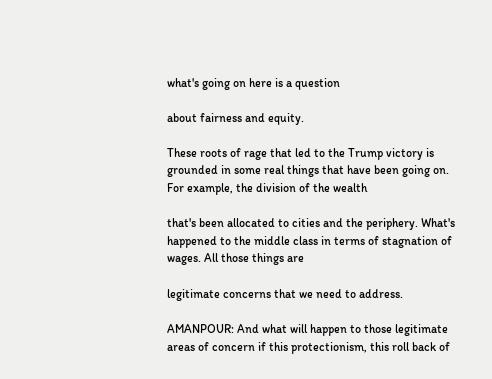what's going on here is a question

about fairness and equity.

These roots of rage that led to the Trump victory is grounded in some real things that have been going on. For example, the division of the wealth

that's been allocated to cities and the periphery. What's happened to the middle class in terms of stagnation of wages. All those things are

legitimate concerns that we need to address.

AMANPOUR: And what will happen to those legitimate areas of concern if this protectionism, this roll back of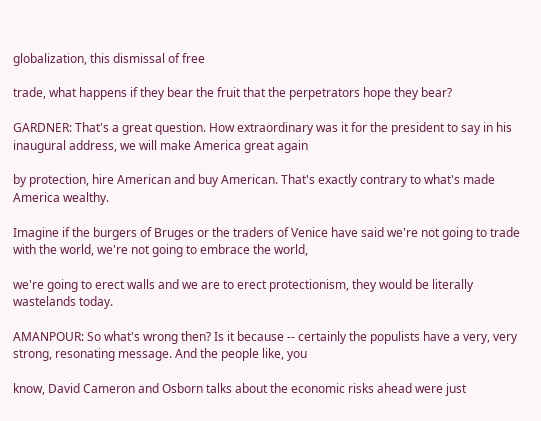globalization, this dismissal of free

trade, what happens if they bear the fruit that the perpetrators hope they bear?

GARDNER: That's a great question. How extraordinary was it for the president to say in his inaugural address, we will make America great again

by protection, hire American and buy American. That's exactly contrary to what's made America wealthy.

Imagine if the burgers of Bruges or the traders of Venice have said we're not going to trade with the world, we're not going to embrace the world,

we're going to erect walls and we are to erect protectionism, they would be literally wastelands today.

AMANPOUR: So what's wrong then? Is it because -- certainly the populists have a very, very strong, resonating message. And the people like, you

know, David Cameron and Osborn talks about the economic risks ahead were just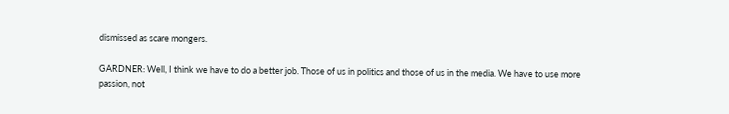dismissed as scare mongers.

GARDNER: Well, I think we have to do a better job. Those of us in politics and those of us in the media. We have to use more passion, not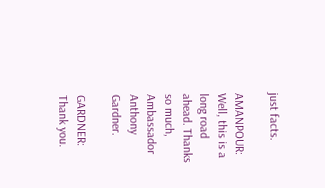just facts.

AMANPOUR: Well, this is a long road ahead. Thanks so much, Ambassador Anthony Gardner.

GARDNER: Thank you.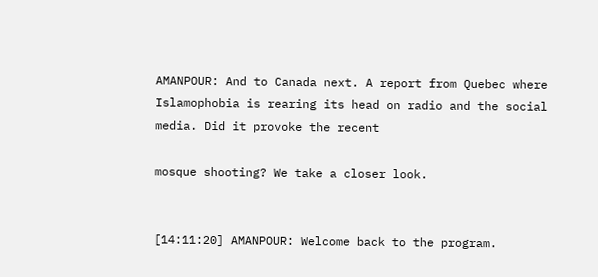AMANPOUR: And to Canada next. A report from Quebec where Islamophobia is rearing its head on radio and the social media. Did it provoke the recent

mosque shooting? We take a closer look.


[14:11:20] AMANPOUR: Welcome back to the program.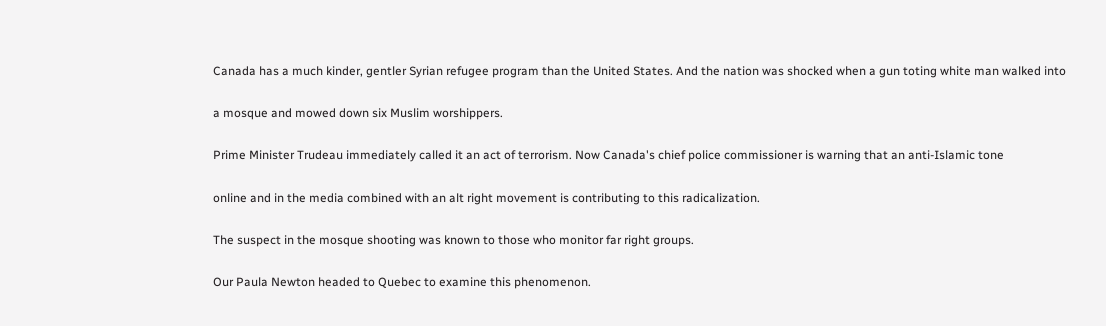Canada has a much kinder, gentler Syrian refugee program than the United States. And the nation was shocked when a gun toting white man walked into

a mosque and mowed down six Muslim worshippers.

Prime Minister Trudeau immediately called it an act of terrorism. Now Canada's chief police commissioner is warning that an anti-Islamic tone

online and in the media combined with an alt right movement is contributing to this radicalization.

The suspect in the mosque shooting was known to those who monitor far right groups.

Our Paula Newton headed to Quebec to examine this phenomenon.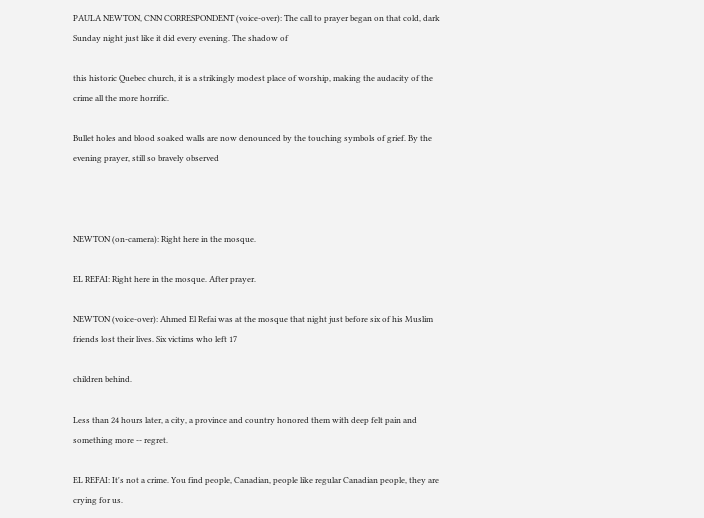PAULA NEWTON, CNN CORRESPONDENT (voice-over): The call to prayer began on that cold, dark Sunday night just like it did every evening. The shadow of

this historic Quebec church, it is a strikingly modest place of worship, making the audacity of the crime all the more horrific.

Bullet holes and blood soaked walls are now denounced by the touching symbols of grief. By the evening prayer, still so bravely observed



NEWTON (on-camera): Right here in the mosque.

EL REFAI: Right here in the mosque. After prayer.

NEWTON (voice-over): Ahmed El Refai was at the mosque that night just before six of his Muslim friends lost their lives. Six victims who left 17

children behind.

Less than 24 hours later, a city, a province and country honored them with deep felt pain and something more -- regret.

EL REFAI: It's not a crime. You find people, Canadian, people like regular Canadian people, they are crying for us.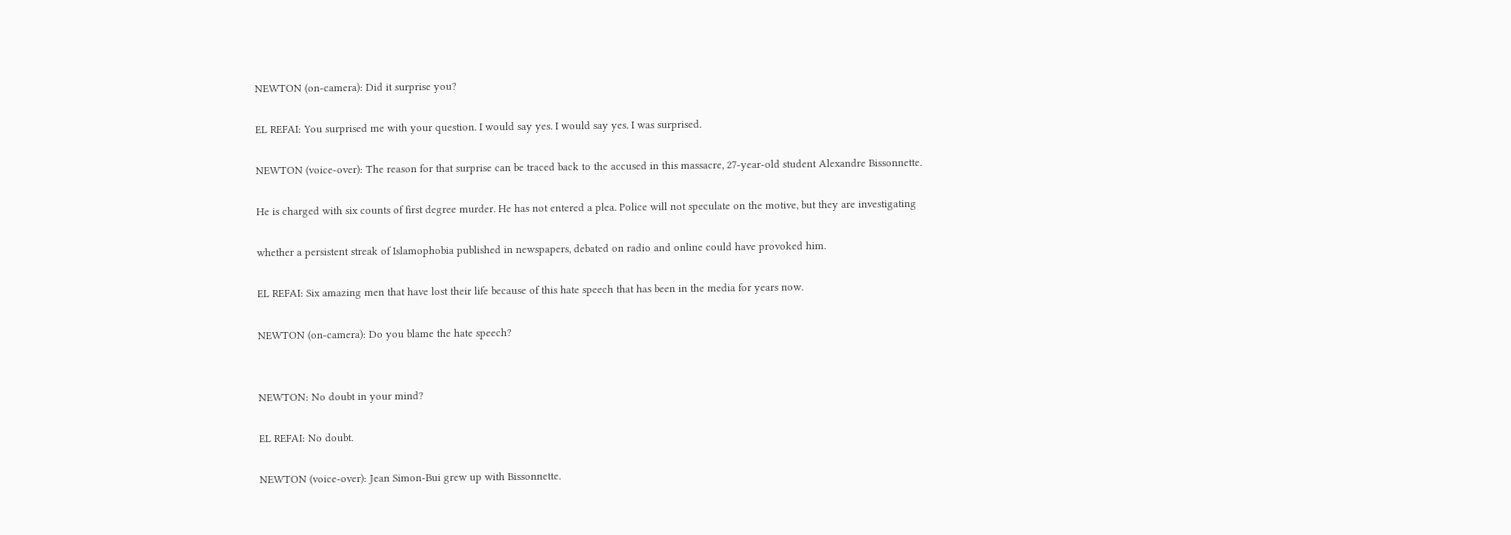NEWTON (on-camera): Did it surprise you?

EL REFAI: You surprised me with your question. I would say yes. I would say yes. I was surprised.

NEWTON (voice-over): The reason for that surprise can be traced back to the accused in this massacre, 27-year-old student Alexandre Bissonnette.

He is charged with six counts of first degree murder. He has not entered a plea. Police will not speculate on the motive, but they are investigating

whether a persistent streak of Islamophobia published in newspapers, debated on radio and online could have provoked him.

EL REFAI: Six amazing men that have lost their life because of this hate speech that has been in the media for years now.

NEWTON (on-camera): Do you blame the hate speech?


NEWTON: No doubt in your mind?

EL REFAI: No doubt.

NEWTON (voice-over): Jean Simon-Bui grew up with Bissonnette.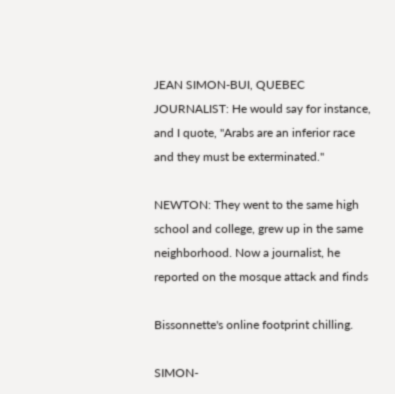JEAN SIMON-BUI, QUEBEC JOURNALIST: He would say for instance, and I quote, "Arabs are an inferior race and they must be exterminated."

NEWTON: They went to the same high school and college, grew up in the same neighborhood. Now a journalist, he reported on the mosque attack and finds

Bissonnette's online footprint chilling.

SIMON-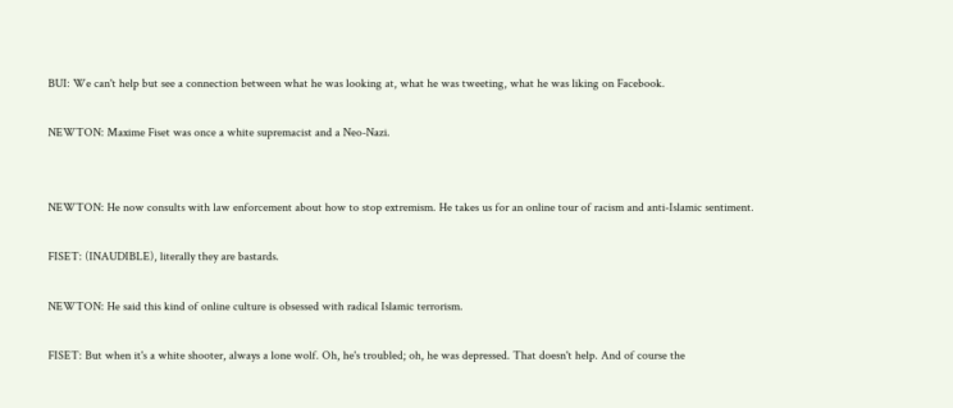BUI: We can't help but see a connection between what he was looking at, what he was tweeting, what he was liking on Facebook.

NEWTON: Maxime Fiset was once a white supremacist and a Neo-Nazi.


NEWTON: He now consults with law enforcement about how to stop extremism. He takes us for an online tour of racism and anti-Islamic sentiment.

FISET: (INAUDIBLE), literally they are bastards.

NEWTON: He said this kind of online culture is obsessed with radical Islamic terrorism.

FISET: But when it's a white shooter, always a lone wolf. Oh, he's troubled; oh, he was depressed. That doesn't help. And of course the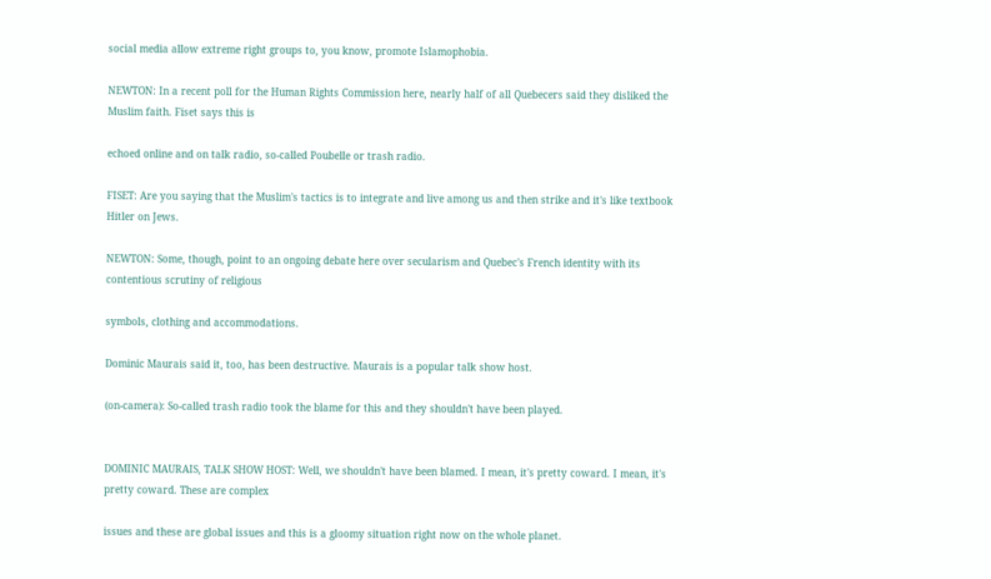social media allow extreme right groups to, you know, promote Islamophobia.

NEWTON: In a recent poll for the Human Rights Commission here, nearly half of all Quebecers said they disliked the Muslim faith. Fiset says this is

echoed online and on talk radio, so-called Poubelle or trash radio.

FISET: Are you saying that the Muslim's tactics is to integrate and live among us and then strike and it's like textbook Hitler on Jews.

NEWTON: Some, though, point to an ongoing debate here over secularism and Quebec's French identity with its contentious scrutiny of religious

symbols, clothing and accommodations.

Dominic Maurais said it, too, has been destructive. Maurais is a popular talk show host.

(on-camera): So-called trash radio took the blame for this and they shouldn't have been played.


DOMINIC MAURAIS, TALK SHOW HOST: Well, we shouldn't have been blamed. I mean, it's pretty coward. I mean, it's pretty coward. These are complex

issues and these are global issues and this is a gloomy situation right now on the whole planet.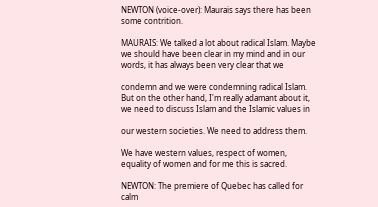NEWTON (voice-over): Maurais says there has been some contrition.

MAURAIS: We talked a lot about radical Islam. Maybe we should have been clear in my mind and in our words, it has always been very clear that we

condemn and we were condemning radical Islam. But on the other hand, I'm really adamant about it, we need to discuss Islam and the Islamic values in

our western societies. We need to address them.

We have western values, respect of women, equality of women and for me this is sacred.

NEWTON: The premiere of Quebec has called for calm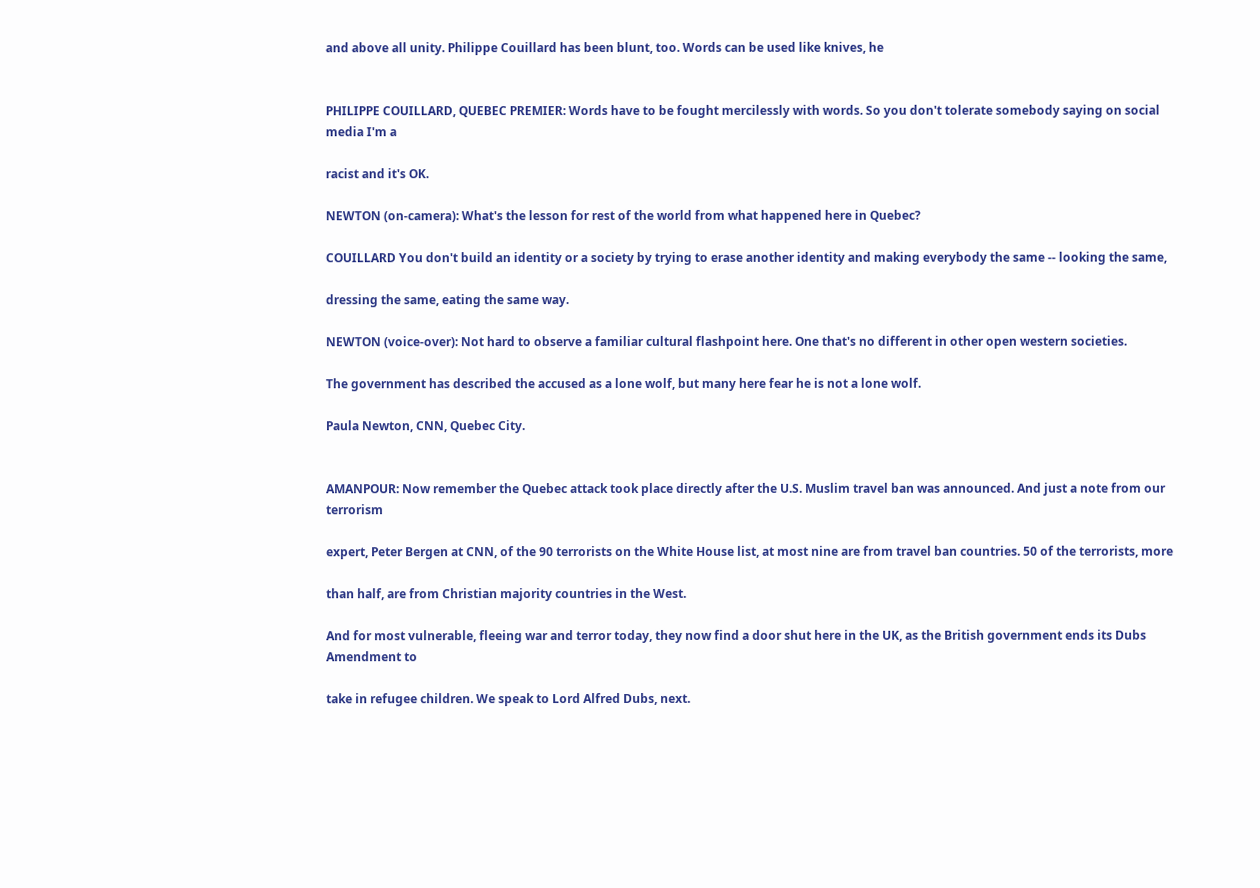and above all unity. Philippe Couillard has been blunt, too. Words can be used like knives, he


PHILIPPE COUILLARD, QUEBEC PREMIER: Words have to be fought mercilessly with words. So you don't tolerate somebody saying on social media I'm a

racist and it's OK.

NEWTON (on-camera): What's the lesson for rest of the world from what happened here in Quebec?

COUILLARD You don't build an identity or a society by trying to erase another identity and making everybody the same -- looking the same,

dressing the same, eating the same way.

NEWTON (voice-over): Not hard to observe a familiar cultural flashpoint here. One that's no different in other open western societies.

The government has described the accused as a lone wolf, but many here fear he is not a lone wolf.

Paula Newton, CNN, Quebec City.


AMANPOUR: Now remember the Quebec attack took place directly after the U.S. Muslim travel ban was announced. And just a note from our terrorism

expert, Peter Bergen at CNN, of the 90 terrorists on the White House list, at most nine are from travel ban countries. 50 of the terrorists, more

than half, are from Christian majority countries in the West.

And for most vulnerable, fleeing war and terror today, they now find a door shut here in the UK, as the British government ends its Dubs Amendment to

take in refugee children. We speak to Lord Alfred Dubs, next.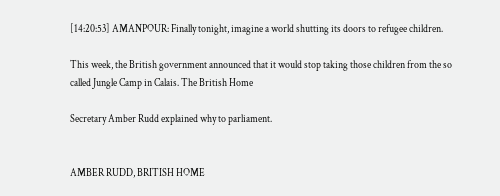[14:20:53] AMANPOUR: Finally tonight, imagine a world shutting its doors to refugee children.

This week, the British government announced that it would stop taking those children from the so called Jungle Camp in Calais. The British Home

Secretary Amber Rudd explained why to parliament.


AMBER RUDD, BRITISH HOME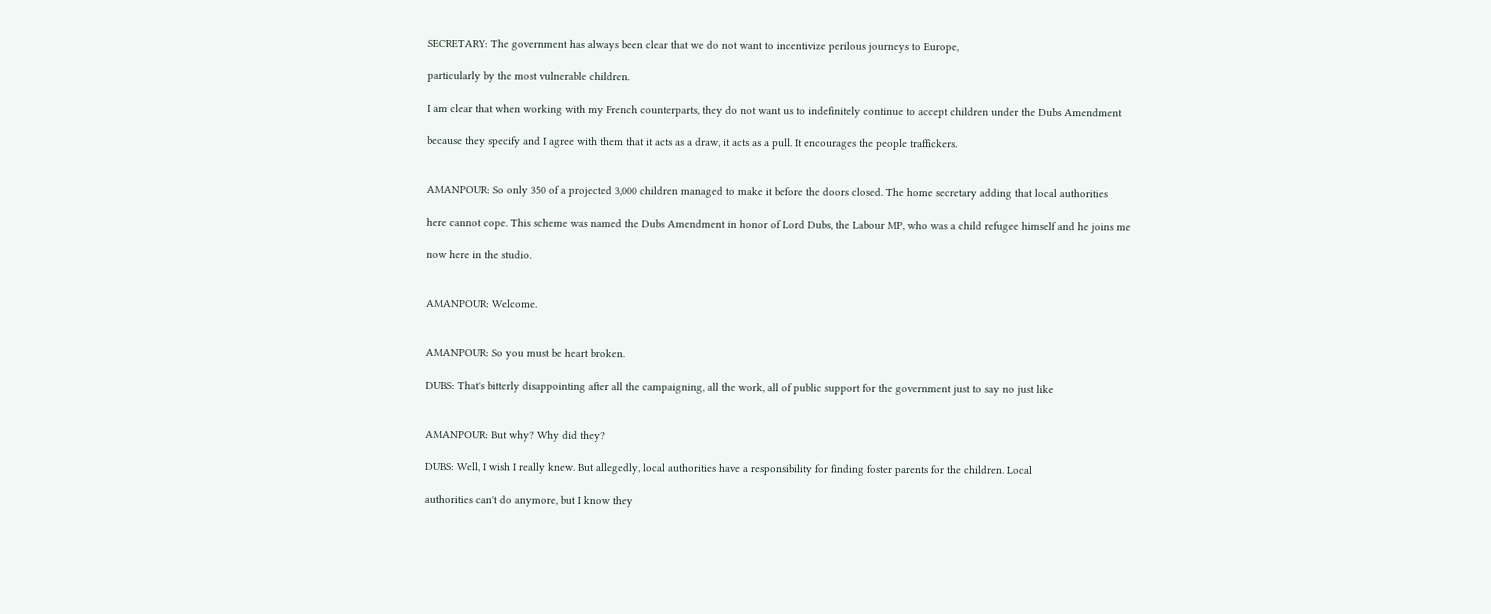SECRETARY: The government has always been clear that we do not want to incentivize perilous journeys to Europe,

particularly by the most vulnerable children.

I am clear that when working with my French counterparts, they do not want us to indefinitely continue to accept children under the Dubs Amendment

because they specify and I agree with them that it acts as a draw, it acts as a pull. It encourages the people traffickers.


AMANPOUR: So only 350 of a projected 3,000 children managed to make it before the doors closed. The home secretary adding that local authorities

here cannot cope. This scheme was named the Dubs Amendment in honor of Lord Dubs, the Labour MP, who was a child refugee himself and he joins me

now here in the studio.


AMANPOUR: Welcome.


AMANPOUR: So you must be heart broken.

DUBS: That's bitterly disappointing after all the campaigning, all the work, all of public support for the government just to say no just like


AMANPOUR: But why? Why did they?

DUBS: Well, I wish I really knew. But allegedly, local authorities have a responsibility for finding foster parents for the children. Local

authorities can't do anymore, but I know they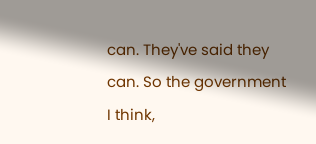can. They've said they can. So the government I think,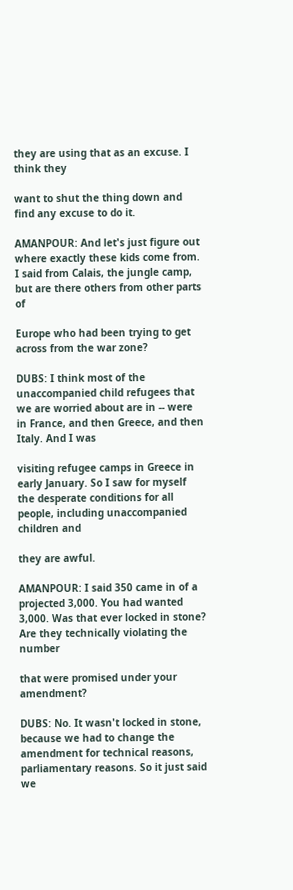they are using that as an excuse. I think they

want to shut the thing down and find any excuse to do it.

AMANPOUR: And let's just figure out where exactly these kids come from. I said from Calais, the jungle camp, but are there others from other parts of

Europe who had been trying to get across from the war zone?

DUBS: I think most of the unaccompanied child refugees that we are worried about are in -- were in France, and then Greece, and then Italy. And I was

visiting refugee camps in Greece in early January. So I saw for myself the desperate conditions for all people, including unaccompanied children and

they are awful.

AMANPOUR: I said 350 came in of a projected 3,000. You had wanted 3,000. Was that ever locked in stone? Are they technically violating the number

that were promised under your amendment?

DUBS: No. It wasn't locked in stone, because we had to change the amendment for technical reasons, parliamentary reasons. So it just said we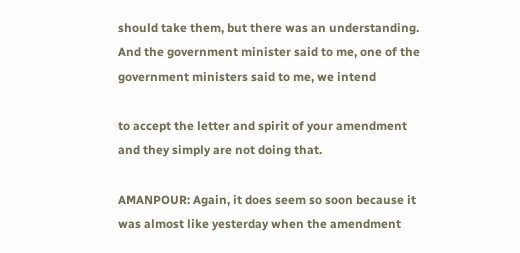should take them, but there was an understanding. And the government minister said to me, one of the government ministers said to me, we intend

to accept the letter and spirit of your amendment and they simply are not doing that.

AMANPOUR: Again, it does seem so soon because it was almost like yesterday when the amendment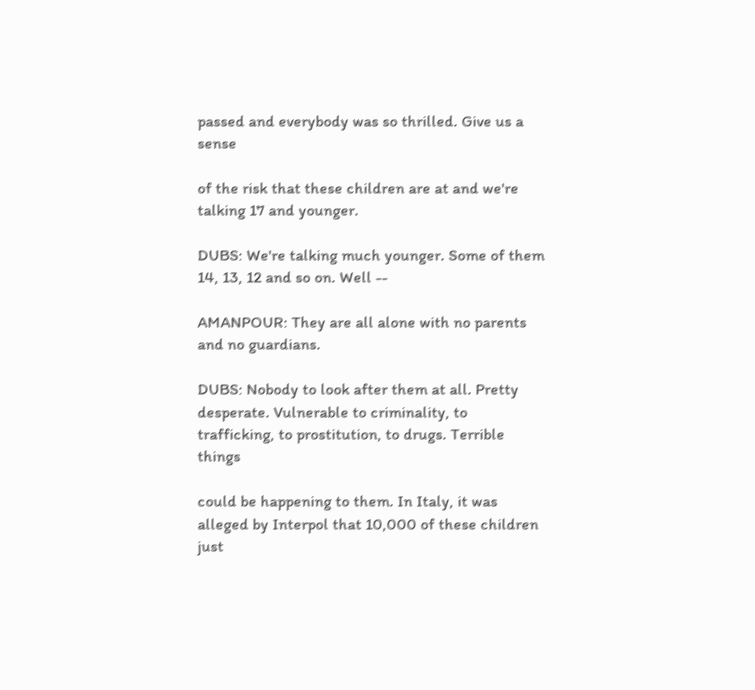passed and everybody was so thrilled. Give us a sense

of the risk that these children are at and we're talking 17 and younger.

DUBS: We're talking much younger. Some of them 14, 13, 12 and so on. Well --

AMANPOUR: They are all alone with no parents and no guardians.

DUBS: Nobody to look after them at all. Pretty desperate. Vulnerable to criminality, to trafficking, to prostitution, to drugs. Terrible things

could be happening to them. In Italy, it was alleged by Interpol that 10,000 of these children just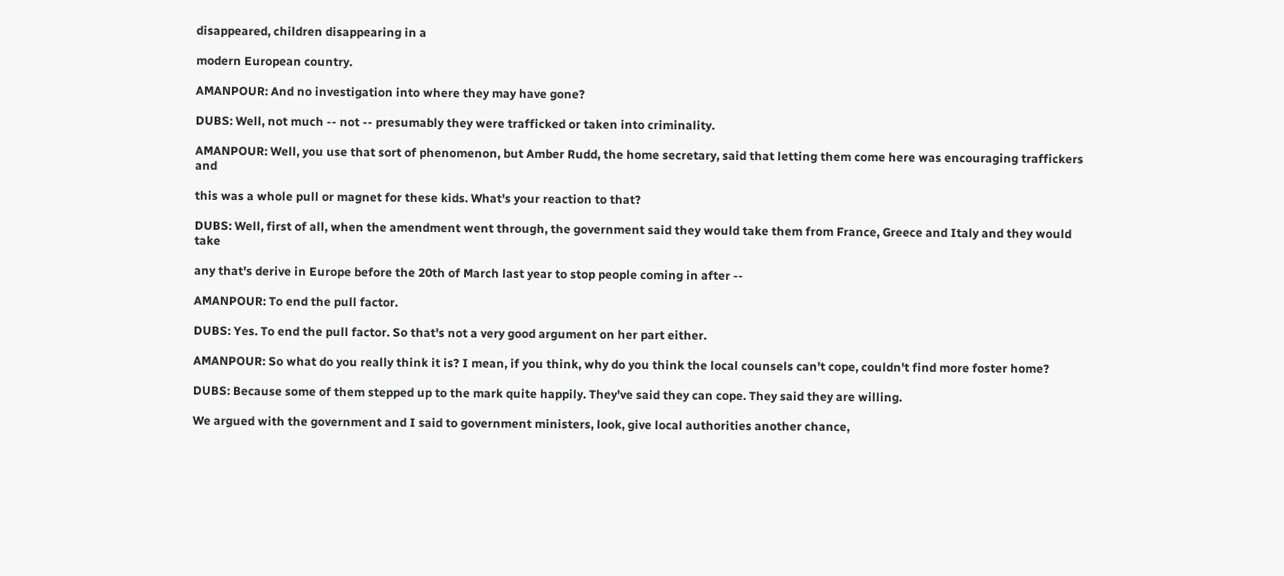disappeared, children disappearing in a

modern European country.

AMANPOUR: And no investigation into where they may have gone?

DUBS: Well, not much -- not -- presumably they were trafficked or taken into criminality.

AMANPOUR: Well, you use that sort of phenomenon, but Amber Rudd, the home secretary, said that letting them come here was encouraging traffickers and

this was a whole pull or magnet for these kids. What's your reaction to that?

DUBS: Well, first of all, when the amendment went through, the government said they would take them from France, Greece and Italy and they would take

any that's derive in Europe before the 20th of March last year to stop people coming in after --

AMANPOUR: To end the pull factor.

DUBS: Yes. To end the pull factor. So that's not a very good argument on her part either.

AMANPOUR: So what do you really think it is? I mean, if you think, why do you think the local counsels can't cope, couldn't find more foster home?

DUBS: Because some of them stepped up to the mark quite happily. They've said they can cope. They said they are willing.

We argued with the government and I said to government ministers, look, give local authorities another chance,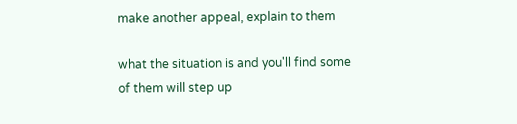make another appeal, explain to them

what the situation is and you'll find some of them will step up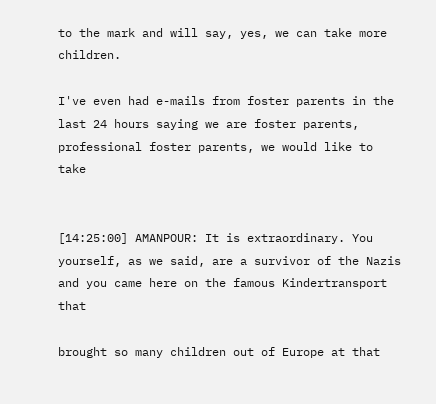to the mark and will say, yes, we can take more children.

I've even had e-mails from foster parents in the last 24 hours saying we are foster parents, professional foster parents, we would like to take


[14:25:00] AMANPOUR: It is extraordinary. You yourself, as we said, are a survivor of the Nazis and you came here on the famous Kindertransport that

brought so many children out of Europe at that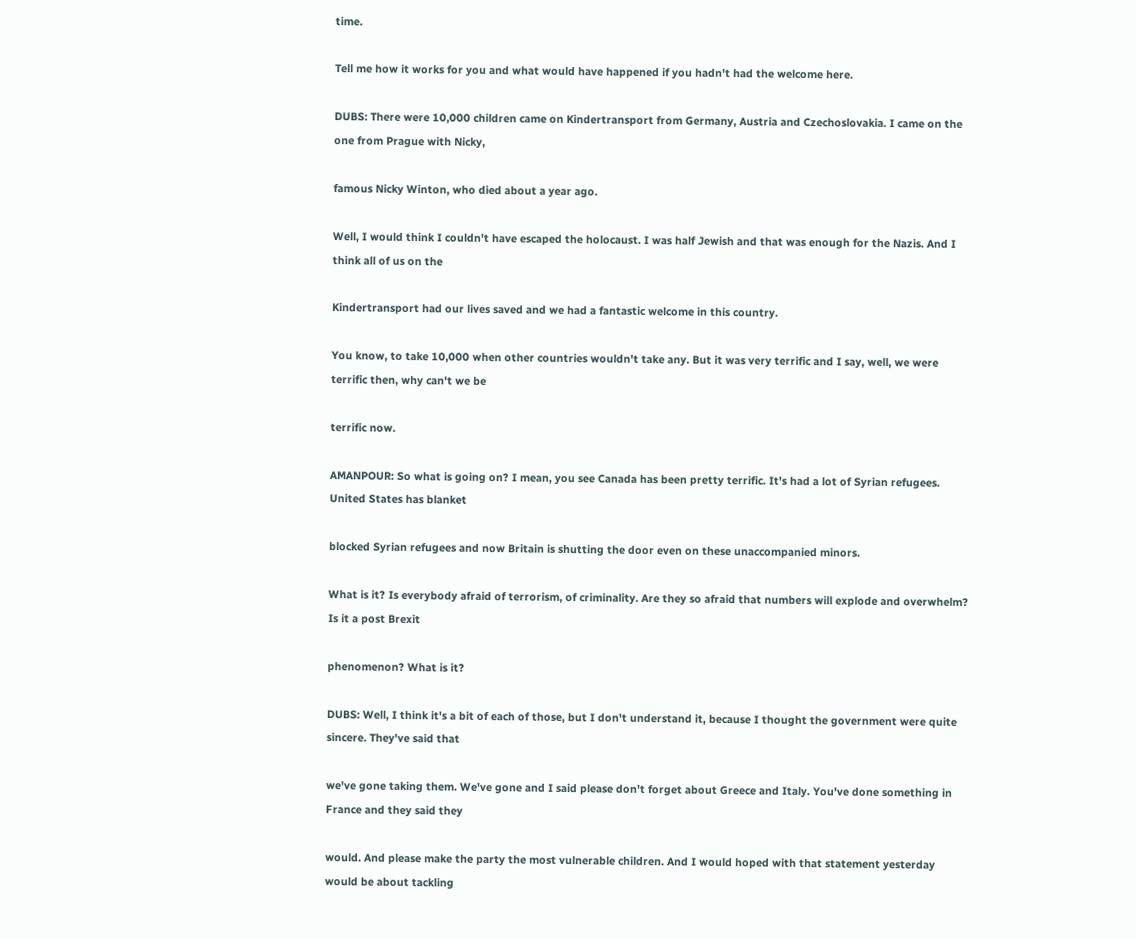time.

Tell me how it works for you and what would have happened if you hadn't had the welcome here.

DUBS: There were 10,000 children came on Kindertransport from Germany, Austria and Czechoslovakia. I came on the one from Prague with Nicky,

famous Nicky Winton, who died about a year ago.

Well, I would think I couldn't have escaped the holocaust. I was half Jewish and that was enough for the Nazis. And I think all of us on the

Kindertransport had our lives saved and we had a fantastic welcome in this country.

You know, to take 10,000 when other countries wouldn't take any. But it was very terrific and I say, well, we were terrific then, why can't we be

terrific now.

AMANPOUR: So what is going on? I mean, you see Canada has been pretty terrific. It's had a lot of Syrian refugees. United States has blanket

blocked Syrian refugees and now Britain is shutting the door even on these unaccompanied minors.

What is it? Is everybody afraid of terrorism, of criminality. Are they so afraid that numbers will explode and overwhelm? Is it a post Brexit

phenomenon? What is it?

DUBS: Well, I think it's a bit of each of those, but I don't understand it, because I thought the government were quite sincere. They've said that

we've gone taking them. We've gone and I said please don't forget about Greece and Italy. You've done something in France and they said they

would. And please make the party the most vulnerable children. And I would hoped with that statement yesterday would be about tackling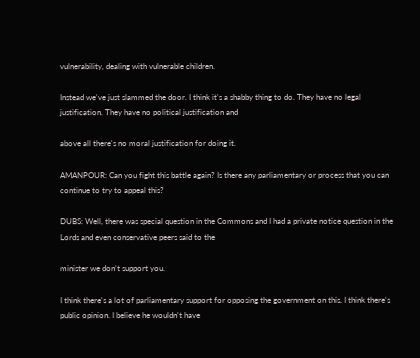vulnerability, dealing with vulnerable children.

Instead we've just slammed the door. I think it's a shabby thing to do. They have no legal justification. They have no political justification and

above all there's no moral justification for doing it.

AMANPOUR: Can you fight this battle again? Is there any parliamentary or process that you can continue to try to appeal this?

DUBS: Well, there was special question in the Commons and I had a private notice question in the Lords and even conservative peers said to the

minister we don't support you.

I think there's a lot of parliamentary support for opposing the government on this. I think there's public opinion. I believe he wouldn't have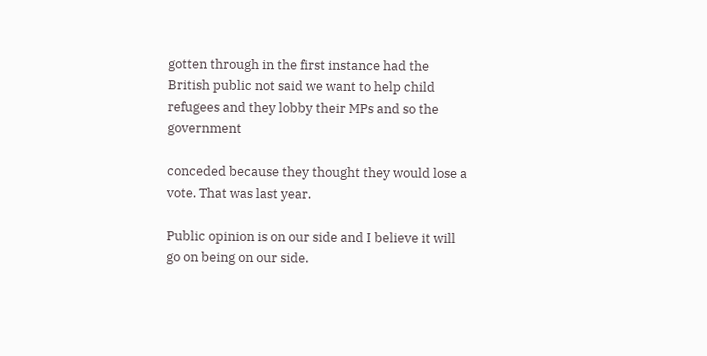gotten through in the first instance had the British public not said we want to help child refugees and they lobby their MPs and so the government

conceded because they thought they would lose a vote. That was last year.

Public opinion is on our side and I believe it will go on being on our side.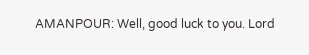AMANPOUR: Well, good luck to you. Lord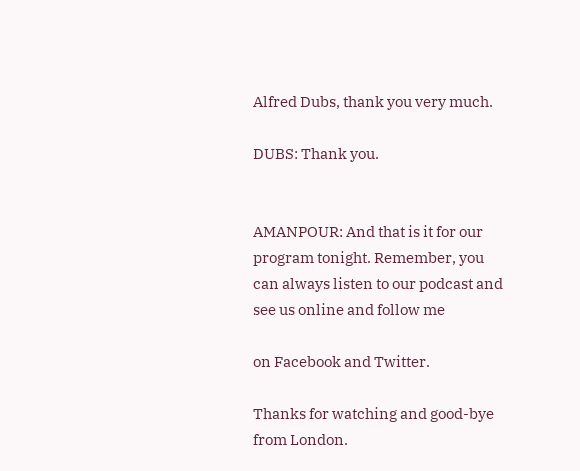Alfred Dubs, thank you very much.

DUBS: Thank you.


AMANPOUR: And that is it for our program tonight. Remember, you can always listen to our podcast and see us online and follow me

on Facebook and Twitter.

Thanks for watching and good-bye from London.